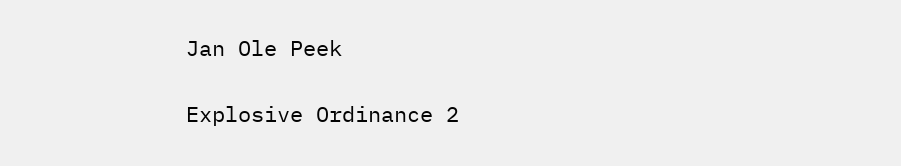Jan Ole Peek

Explosive Ordinance 2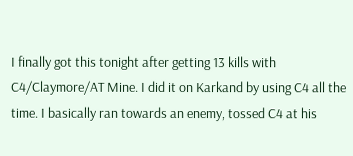I finally got this tonight after getting 13 kills with C4/Claymore/AT Mine. I did it on Karkand by using C4 all the time. I basically ran towards an enemy, tossed C4 at his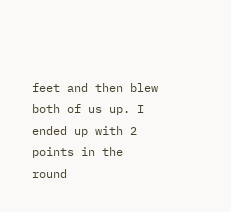feet and then blew both of us up. I ended up with 2 points in the round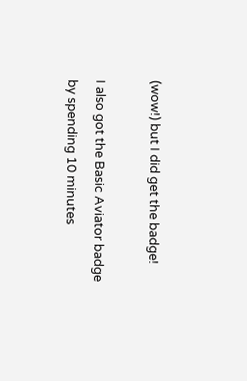(wow!) but I did get the badge!

I also got the Basic Aviator badge by spending 10 minutes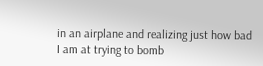in an airplane and realizing just how bad I am at trying to bomb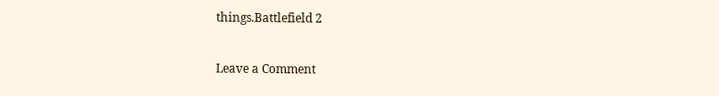things.Battlefield 2

Leave a Comment